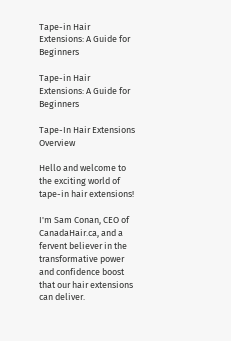Tape-in Hair Extensions: A Guide for Beginners

Tape-in Hair Extensions: A Guide for Beginners

Tape-In Hair Extensions Overview

Hello and welcome to the exciting world of tape-in hair extensions!

I'm Sam Conan, CEO of CanadaHair.ca, and a fervent believer in the transformative power and confidence boost that our hair extensions can deliver.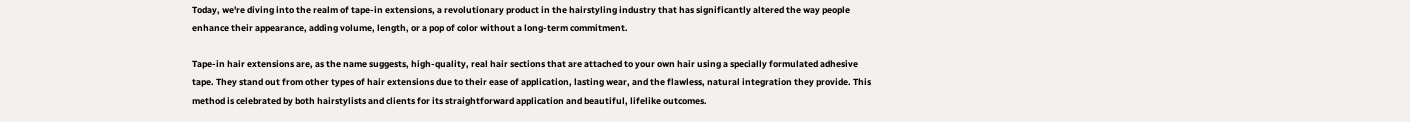Today, we're diving into the realm of tape-in extensions, a revolutionary product in the hairstyling industry that has significantly altered the way people enhance their appearance, adding volume, length, or a pop of color without a long-term commitment.

Tape-in hair extensions are, as the name suggests, high-quality, real hair sections that are attached to your own hair using a specially formulated adhesive tape. They stand out from other types of hair extensions due to their ease of application, lasting wear, and the flawless, natural integration they provide. This method is celebrated by both hairstylists and clients for its straightforward application and beautiful, lifelike outcomes.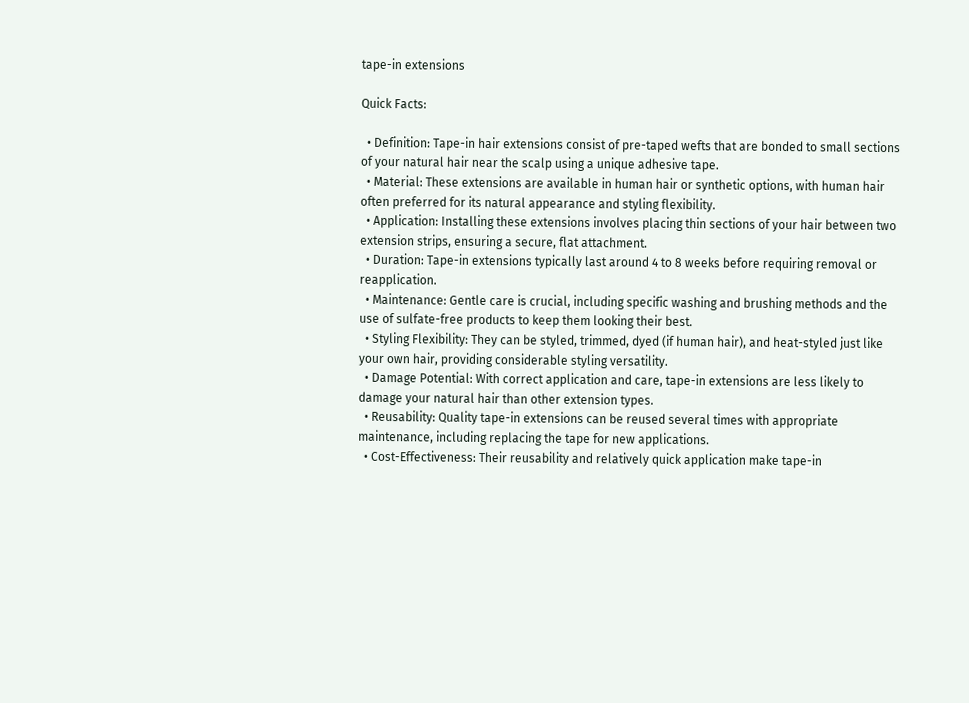tape-in extensions

Quick Facts:

  • Definition: Tape-in hair extensions consist of pre-taped wefts that are bonded to small sections of your natural hair near the scalp using a unique adhesive tape.
  • Material: These extensions are available in human hair or synthetic options, with human hair often preferred for its natural appearance and styling flexibility.
  • Application: Installing these extensions involves placing thin sections of your hair between two extension strips, ensuring a secure, flat attachment.
  • Duration: Tape-in extensions typically last around 4 to 8 weeks before requiring removal or reapplication.
  • Maintenance: Gentle care is crucial, including specific washing and brushing methods and the use of sulfate-free products to keep them looking their best.
  • Styling Flexibility: They can be styled, trimmed, dyed (if human hair), and heat-styled just like your own hair, providing considerable styling versatility.
  • Damage Potential: With correct application and care, tape-in extensions are less likely to damage your natural hair than other extension types.
  • Reusability: Quality tape-in extensions can be reused several times with appropriate maintenance, including replacing the tape for new applications.
  • Cost-Effectiveness: Their reusability and relatively quick application make tape-in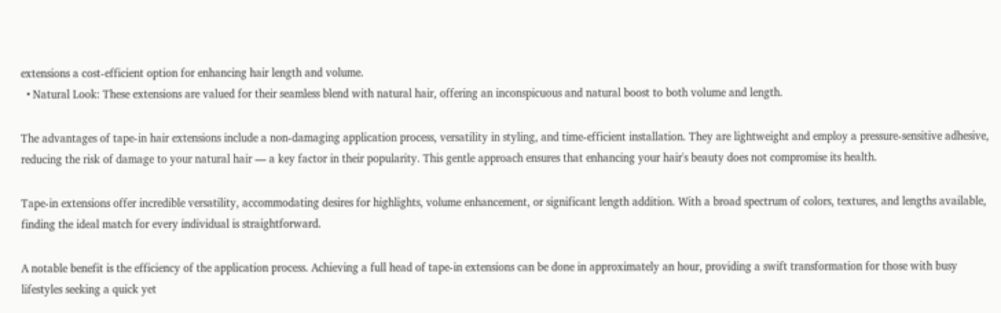extensions a cost-efficient option for enhancing hair length and volume.
  • Natural Look: These extensions are valued for their seamless blend with natural hair, offering an inconspicuous and natural boost to both volume and length.

The advantages of tape-in hair extensions include a non-damaging application process, versatility in styling, and time-efficient installation. They are lightweight and employ a pressure-sensitive adhesive, reducing the risk of damage to your natural hair — a key factor in their popularity. This gentle approach ensures that enhancing your hair's beauty does not compromise its health.

Tape-in extensions offer incredible versatility, accommodating desires for highlights, volume enhancement, or significant length addition. With a broad spectrum of colors, textures, and lengths available, finding the ideal match for every individual is straightforward.

A notable benefit is the efficiency of the application process. Achieving a full head of tape-in extensions can be done in approximately an hour, providing a swift transformation for those with busy lifestyles seeking a quick yet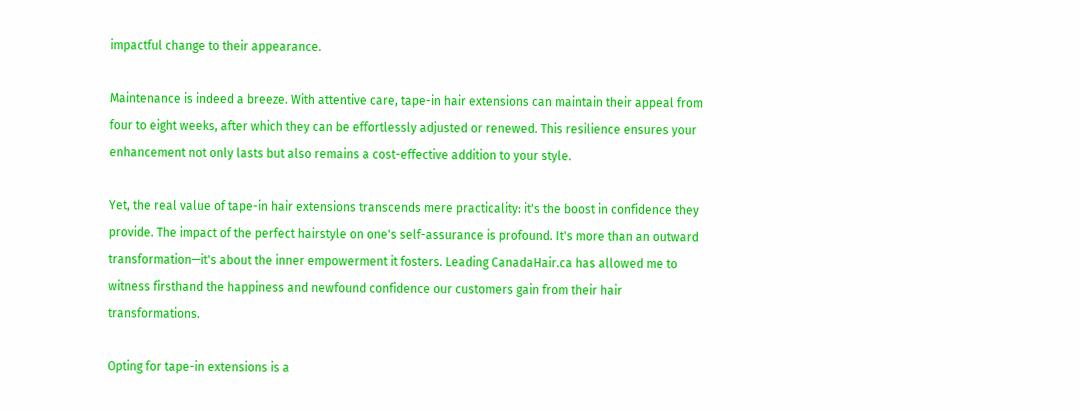impactful change to their appearance.

Maintenance is indeed a breeze. With attentive care, tape-in hair extensions can maintain their appeal from four to eight weeks, after which they can be effortlessly adjusted or renewed. This resilience ensures your enhancement not only lasts but also remains a cost-effective addition to your style.

Yet, the real value of tape-in hair extensions transcends mere practicality: it's the boost in confidence they provide. The impact of the perfect hairstyle on one's self-assurance is profound. It's more than an outward transformation—it's about the inner empowerment it fosters. Leading CanadaHair.ca has allowed me to witness firsthand the happiness and newfound confidence our customers gain from their hair transformations.

Opting for tape-in extensions is a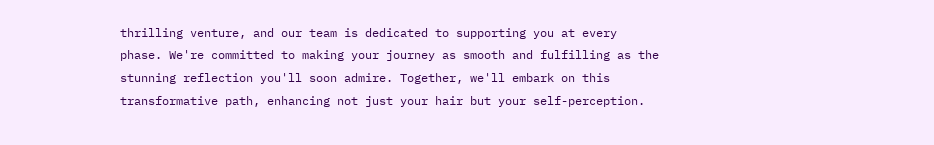thrilling venture, and our team is dedicated to supporting you at every phase. We're committed to making your journey as smooth and fulfilling as the stunning reflection you'll soon admire. Together, we'll embark on this transformative path, enhancing not just your hair but your self-perception.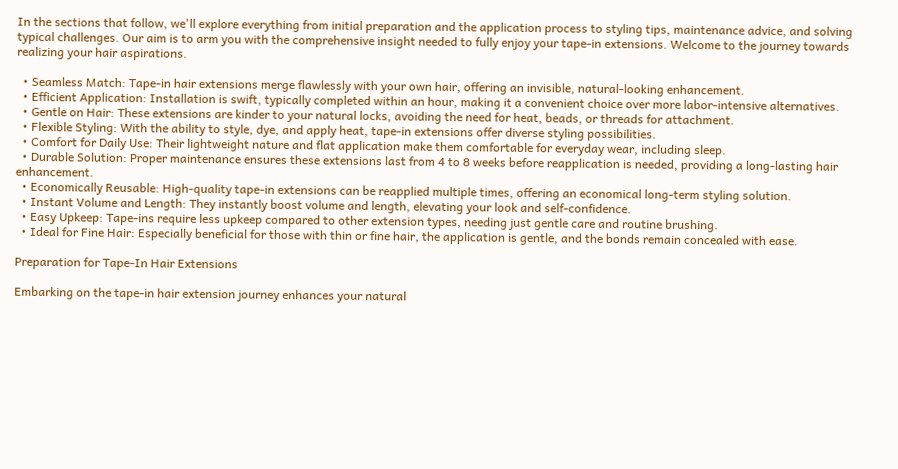In the sections that follow, we'll explore everything from initial preparation and the application process to styling tips, maintenance advice, and solving typical challenges. Our aim is to arm you with the comprehensive insight needed to fully enjoy your tape-in extensions. Welcome to the journey towards realizing your hair aspirations.

  • Seamless Match: Tape-in hair extensions merge flawlessly with your own hair, offering an invisible, natural-looking enhancement.
  • Efficient Application: Installation is swift, typically completed within an hour, making it a convenient choice over more labor-intensive alternatives.
  • Gentle on Hair: These extensions are kinder to your natural locks, avoiding the need for heat, beads, or threads for attachment.
  • Flexible Styling: With the ability to style, dye, and apply heat, tape-in extensions offer diverse styling possibilities.
  • Comfort for Daily Use: Their lightweight nature and flat application make them comfortable for everyday wear, including sleep.
  • Durable Solution: Proper maintenance ensures these extensions last from 4 to 8 weeks before reapplication is needed, providing a long-lasting hair enhancement.
  • Economically Reusable: High-quality tape-in extensions can be reapplied multiple times, offering an economical long-term styling solution.
  • Instant Volume and Length: They instantly boost volume and length, elevating your look and self-confidence.
  • Easy Upkeep: Tape-ins require less upkeep compared to other extension types, needing just gentle care and routine brushing.
  • Ideal for Fine Hair: Especially beneficial for those with thin or fine hair, the application is gentle, and the bonds remain concealed with ease.

Preparation for Tape-In Hair Extensions

Embarking on the tape-in hair extension journey enhances your natural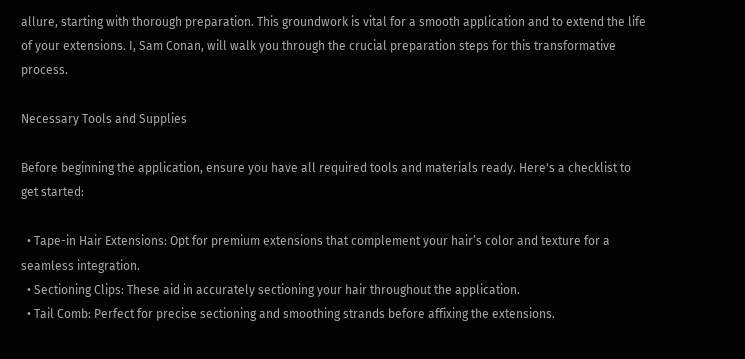allure, starting with thorough preparation. This groundwork is vital for a smooth application and to extend the life of your extensions. I, Sam Conan, will walk you through the crucial preparation steps for this transformative process.

Necessary Tools and Supplies

Before beginning the application, ensure you have all required tools and materials ready. Here's a checklist to get started:

  • Tape-in Hair Extensions: Opt for premium extensions that complement your hair’s color and texture for a seamless integration.
  • Sectioning Clips: These aid in accurately sectioning your hair throughout the application.
  • Tail Comb: Perfect for precise sectioning and smoothing strands before affixing the extensions.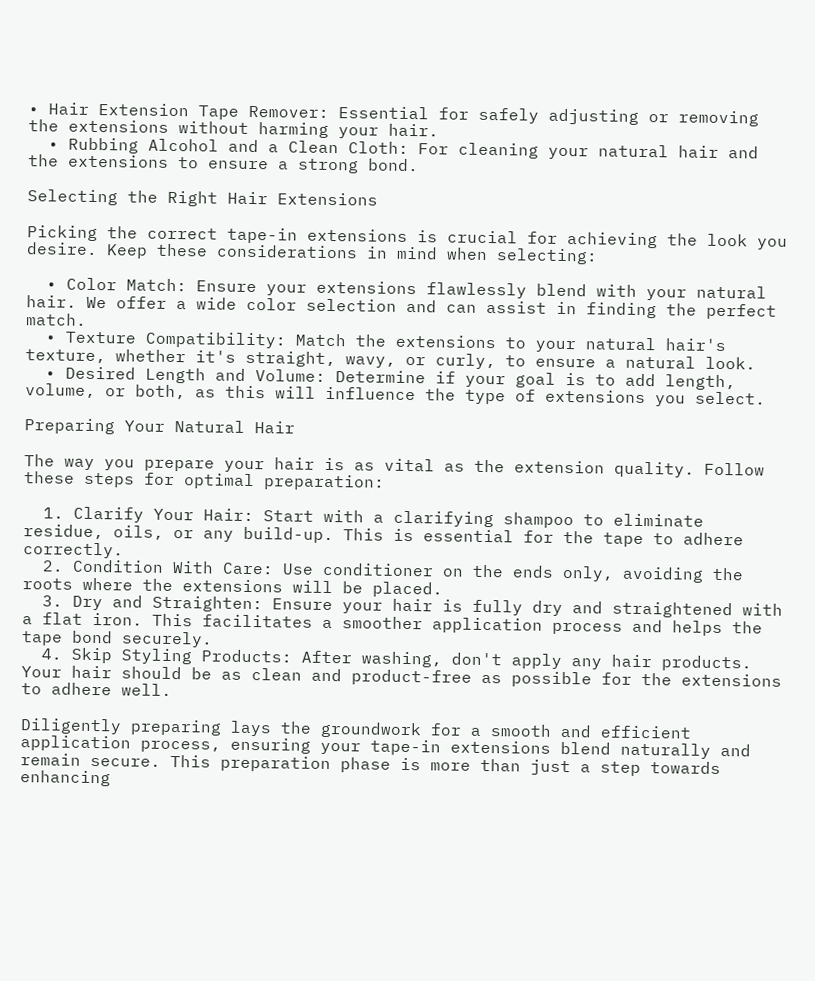• Hair Extension Tape Remover: Essential for safely adjusting or removing the extensions without harming your hair.
  • Rubbing Alcohol and a Clean Cloth: For cleaning your natural hair and the extensions to ensure a strong bond.

Selecting the Right Hair Extensions

Picking the correct tape-in extensions is crucial for achieving the look you desire. Keep these considerations in mind when selecting:

  • Color Match: Ensure your extensions flawlessly blend with your natural hair. We offer a wide color selection and can assist in finding the perfect match.
  • Texture Compatibility: Match the extensions to your natural hair's texture, whether it's straight, wavy, or curly, to ensure a natural look.
  • Desired Length and Volume: Determine if your goal is to add length, volume, or both, as this will influence the type of extensions you select.

Preparing Your Natural Hair

The way you prepare your hair is as vital as the extension quality. Follow these steps for optimal preparation:

  1. Clarify Your Hair: Start with a clarifying shampoo to eliminate residue, oils, or any build-up. This is essential for the tape to adhere correctly.
  2. Condition With Care: Use conditioner on the ends only, avoiding the roots where the extensions will be placed.
  3. Dry and Straighten: Ensure your hair is fully dry and straightened with a flat iron. This facilitates a smoother application process and helps the tape bond securely.
  4. Skip Styling Products: After washing, don't apply any hair products. Your hair should be as clean and product-free as possible for the extensions to adhere well.

Diligently preparing lays the groundwork for a smooth and efficient application process, ensuring your tape-in extensions blend naturally and remain secure. This preparation phase is more than just a step towards enhancing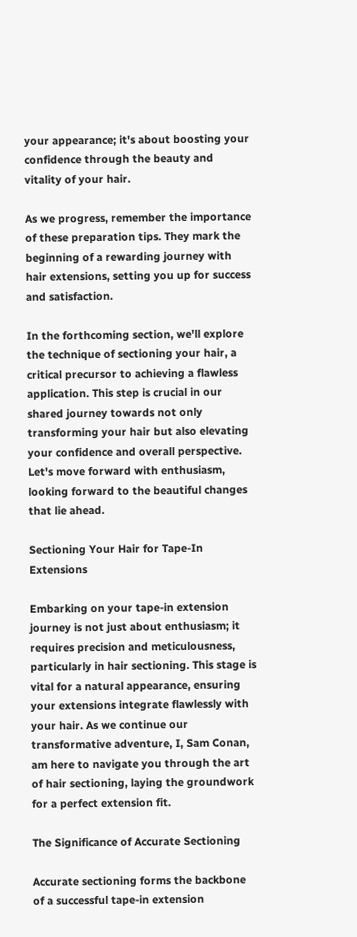your appearance; it's about boosting your confidence through the beauty and vitality of your hair.

As we progress, remember the importance of these preparation tips. They mark the beginning of a rewarding journey with hair extensions, setting you up for success and satisfaction.

In the forthcoming section, we'll explore the technique of sectioning your hair, a critical precursor to achieving a flawless application. This step is crucial in our shared journey towards not only transforming your hair but also elevating your confidence and overall perspective. Let's move forward with enthusiasm, looking forward to the beautiful changes that lie ahead.

Sectioning Your Hair for Tape-In Extensions

Embarking on your tape-in extension journey is not just about enthusiasm; it requires precision and meticulousness, particularly in hair sectioning. This stage is vital for a natural appearance, ensuring your extensions integrate flawlessly with your hair. As we continue our transformative adventure, I, Sam Conan, am here to navigate you through the art of hair sectioning, laying the groundwork for a perfect extension fit.

The Significance of Accurate Sectioning

Accurate sectioning forms the backbone of a successful tape-in extension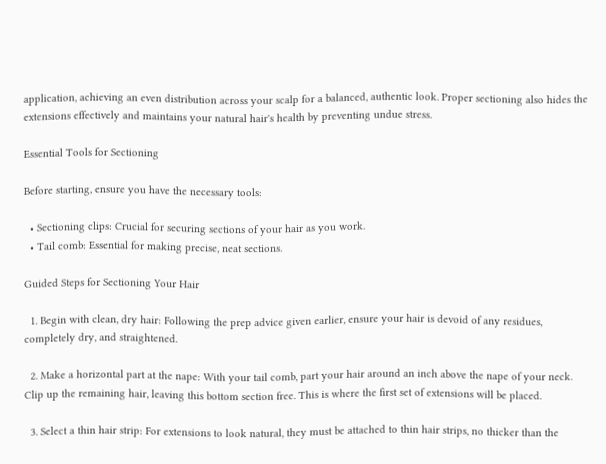application, achieving an even distribution across your scalp for a balanced, authentic look. Proper sectioning also hides the extensions effectively and maintains your natural hair's health by preventing undue stress.

Essential Tools for Sectioning

Before starting, ensure you have the necessary tools:

  • Sectioning clips: Crucial for securing sections of your hair as you work.
  • Tail comb: Essential for making precise, neat sections.

Guided Steps for Sectioning Your Hair

  1. Begin with clean, dry hair: Following the prep advice given earlier, ensure your hair is devoid of any residues, completely dry, and straightened.

  2. Make a horizontal part at the nape: With your tail comb, part your hair around an inch above the nape of your neck. Clip up the remaining hair, leaving this bottom section free. This is where the first set of extensions will be placed.

  3. Select a thin hair strip: For extensions to look natural, they must be attached to thin hair strips, no thicker than the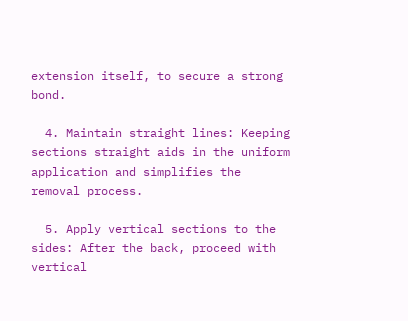extension itself, to secure a strong bond.

  4. Maintain straight lines: Keeping sections straight aids in the uniform application and simplifies the removal process.

  5. Apply vertical sections to the sides: After the back, proceed with vertical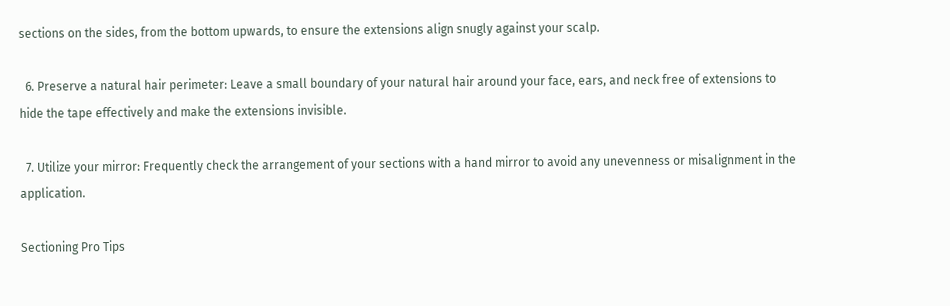sections on the sides, from the bottom upwards, to ensure the extensions align snugly against your scalp.

  6. Preserve a natural hair perimeter: Leave a small boundary of your natural hair around your face, ears, and neck free of extensions to hide the tape effectively and make the extensions invisible.

  7. Utilize your mirror: Frequently check the arrangement of your sections with a hand mirror to avoid any unevenness or misalignment in the application.

Sectioning Pro Tips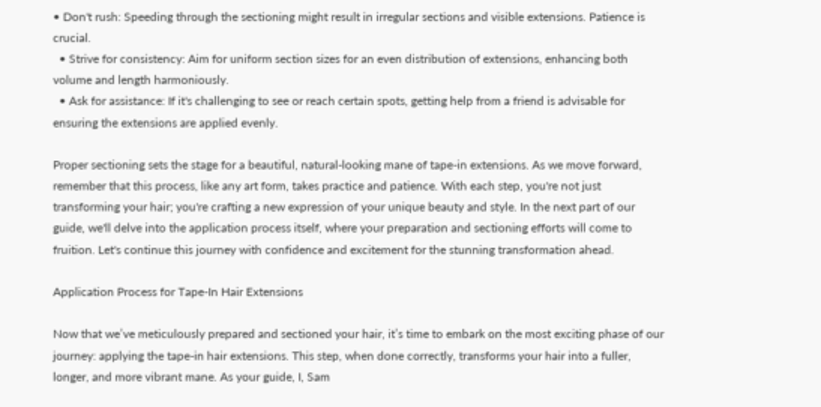• Don't rush: Speeding through the sectioning might result in irregular sections and visible extensions. Patience is crucial.
  • Strive for consistency: Aim for uniform section sizes for an even distribution of extensions, enhancing both volume and length harmoniously.
  • Ask for assistance: If it's challenging to see or reach certain spots, getting help from a friend is advisable for ensuring the extensions are applied evenly.

Proper sectioning sets the stage for a beautiful, natural-looking mane of tape-in extensions. As we move forward, remember that this process, like any art form, takes practice and patience. With each step, you're not just transforming your hair; you're crafting a new expression of your unique beauty and style. In the next part of our guide, we'll delve into the application process itself, where your preparation and sectioning efforts will come to fruition. Let's continue this journey with confidence and excitement for the stunning transformation ahead.

Application Process for Tape-In Hair Extensions

Now that we’ve meticulously prepared and sectioned your hair, it’s time to embark on the most exciting phase of our journey: applying the tape-in hair extensions. This step, when done correctly, transforms your hair into a fuller, longer, and more vibrant mane. As your guide, I, Sam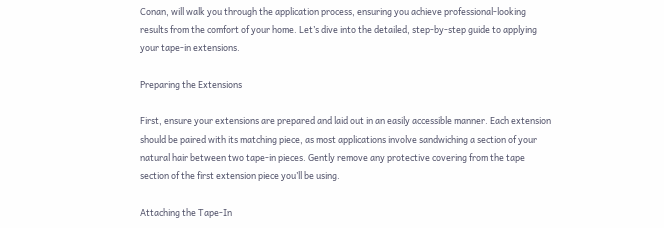Conan, will walk you through the application process, ensuring you achieve professional-looking results from the comfort of your home. Let’s dive into the detailed, step-by-step guide to applying your tape-in extensions.

Preparing the Extensions

First, ensure your extensions are prepared and laid out in an easily accessible manner. Each extension should be paired with its matching piece, as most applications involve sandwiching a section of your natural hair between two tape-in pieces. Gently remove any protective covering from the tape section of the first extension piece you’ll be using.

Attaching the Tape-In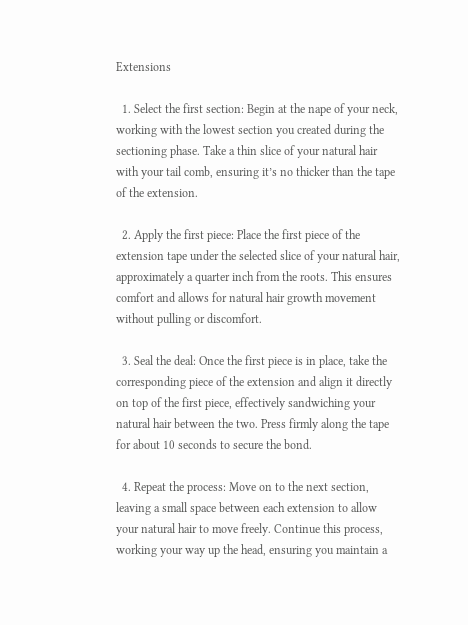Extensions

  1. Select the first section: Begin at the nape of your neck, working with the lowest section you created during the sectioning phase. Take a thin slice of your natural hair with your tail comb, ensuring it’s no thicker than the tape of the extension.

  2. Apply the first piece: Place the first piece of the extension tape under the selected slice of your natural hair, approximately a quarter inch from the roots. This ensures comfort and allows for natural hair growth movement without pulling or discomfort.

  3. Seal the deal: Once the first piece is in place, take the corresponding piece of the extension and align it directly on top of the first piece, effectively sandwiching your natural hair between the two. Press firmly along the tape for about 10 seconds to secure the bond.

  4. Repeat the process: Move on to the next section, leaving a small space between each extension to allow your natural hair to move freely. Continue this process, working your way up the head, ensuring you maintain a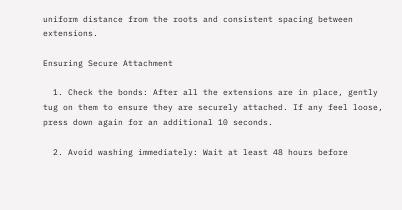uniform distance from the roots and consistent spacing between extensions.

Ensuring Secure Attachment

  1. Check the bonds: After all the extensions are in place, gently tug on them to ensure they are securely attached. If any feel loose, press down again for an additional 10 seconds.

  2. Avoid washing immediately: Wait at least 48 hours before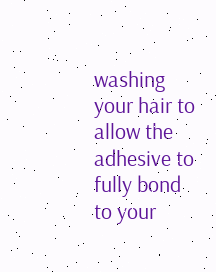washing your hair to allow the adhesive to fully bond to your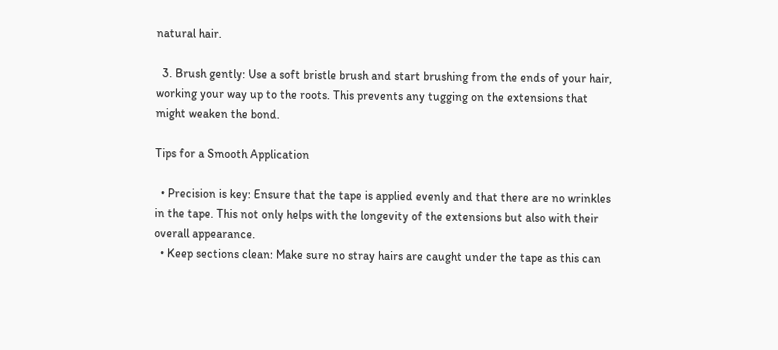natural hair.

  3. Brush gently: Use a soft bristle brush and start brushing from the ends of your hair, working your way up to the roots. This prevents any tugging on the extensions that might weaken the bond.

Tips for a Smooth Application

  • Precision is key: Ensure that the tape is applied evenly and that there are no wrinkles in the tape. This not only helps with the longevity of the extensions but also with their overall appearance.
  • Keep sections clean: Make sure no stray hairs are caught under the tape as this can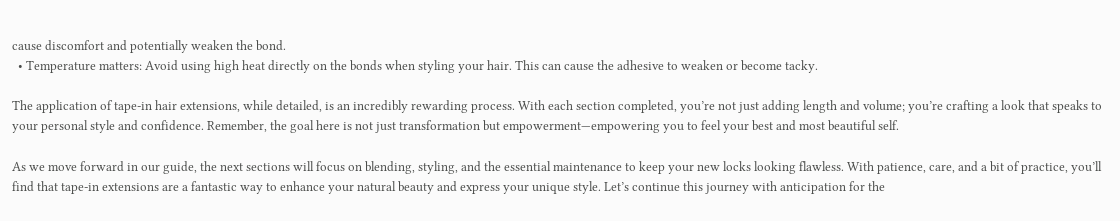cause discomfort and potentially weaken the bond.
  • Temperature matters: Avoid using high heat directly on the bonds when styling your hair. This can cause the adhesive to weaken or become tacky.

The application of tape-in hair extensions, while detailed, is an incredibly rewarding process. With each section completed, you’re not just adding length and volume; you’re crafting a look that speaks to your personal style and confidence. Remember, the goal here is not just transformation but empowerment—empowering you to feel your best and most beautiful self.

As we move forward in our guide, the next sections will focus on blending, styling, and the essential maintenance to keep your new locks looking flawless. With patience, care, and a bit of practice, you’ll find that tape-in extensions are a fantastic way to enhance your natural beauty and express your unique style. Let’s continue this journey with anticipation for the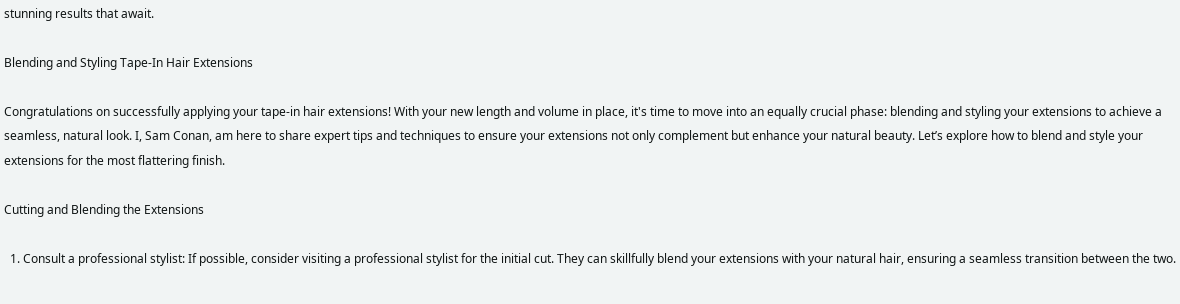stunning results that await.

Blending and Styling Tape-In Hair Extensions

Congratulations on successfully applying your tape-in hair extensions! With your new length and volume in place, it's time to move into an equally crucial phase: blending and styling your extensions to achieve a seamless, natural look. I, Sam Conan, am here to share expert tips and techniques to ensure your extensions not only complement but enhance your natural beauty. Let’s explore how to blend and style your extensions for the most flattering finish.

Cutting and Blending the Extensions

  1. Consult a professional stylist: If possible, consider visiting a professional stylist for the initial cut. They can skillfully blend your extensions with your natural hair, ensuring a seamless transition between the two.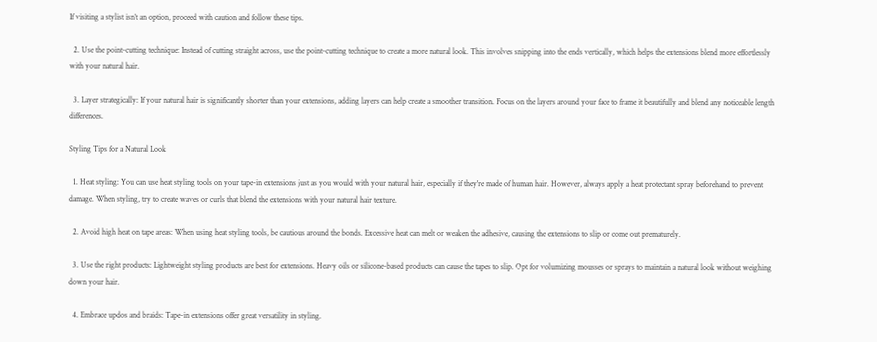If visiting a stylist isn’t an option, proceed with caution and follow these tips.

  2. Use the point-cutting technique: Instead of cutting straight across, use the point-cutting technique to create a more natural look. This involves snipping into the ends vertically, which helps the extensions blend more effortlessly with your natural hair.

  3. Layer strategically: If your natural hair is significantly shorter than your extensions, adding layers can help create a smoother transition. Focus on the layers around your face to frame it beautifully and blend any noticeable length differences.

Styling Tips for a Natural Look

  1. Heat styling: You can use heat styling tools on your tape-in extensions just as you would with your natural hair, especially if they're made of human hair. However, always apply a heat protectant spray beforehand to prevent damage. When styling, try to create waves or curls that blend the extensions with your natural hair texture.

  2. Avoid high heat on tape areas: When using heat styling tools, be cautious around the bonds. Excessive heat can melt or weaken the adhesive, causing the extensions to slip or come out prematurely.

  3. Use the right products: Lightweight styling products are best for extensions. Heavy oils or silicone-based products can cause the tapes to slip. Opt for volumizing mousses or sprays to maintain a natural look without weighing down your hair.

  4. Embrace updos and braids: Tape-in extensions offer great versatility in styling.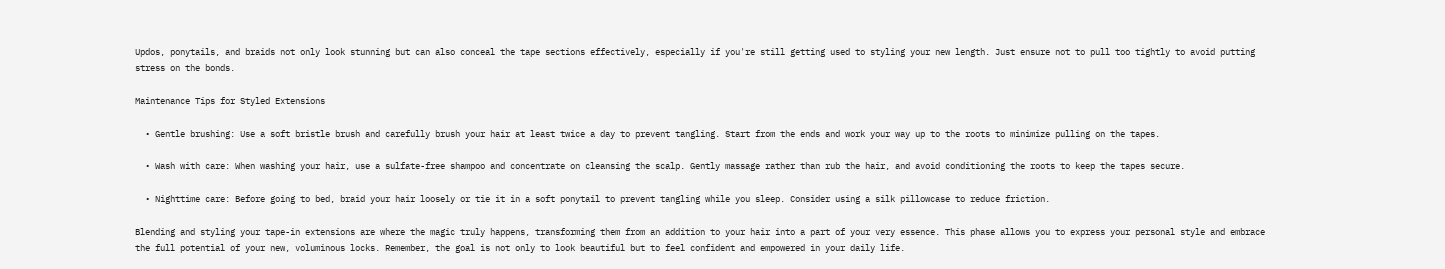Updos, ponytails, and braids not only look stunning but can also conceal the tape sections effectively, especially if you're still getting used to styling your new length. Just ensure not to pull too tightly to avoid putting stress on the bonds.

Maintenance Tips for Styled Extensions

  • Gentle brushing: Use a soft bristle brush and carefully brush your hair at least twice a day to prevent tangling. Start from the ends and work your way up to the roots to minimize pulling on the tapes.

  • Wash with care: When washing your hair, use a sulfate-free shampoo and concentrate on cleansing the scalp. Gently massage rather than rub the hair, and avoid conditioning the roots to keep the tapes secure.

  • Nighttime care: Before going to bed, braid your hair loosely or tie it in a soft ponytail to prevent tangling while you sleep. Consider using a silk pillowcase to reduce friction.

Blending and styling your tape-in extensions are where the magic truly happens, transforming them from an addition to your hair into a part of your very essence. This phase allows you to express your personal style and embrace the full potential of your new, voluminous locks. Remember, the goal is not only to look beautiful but to feel confident and empowered in your daily life.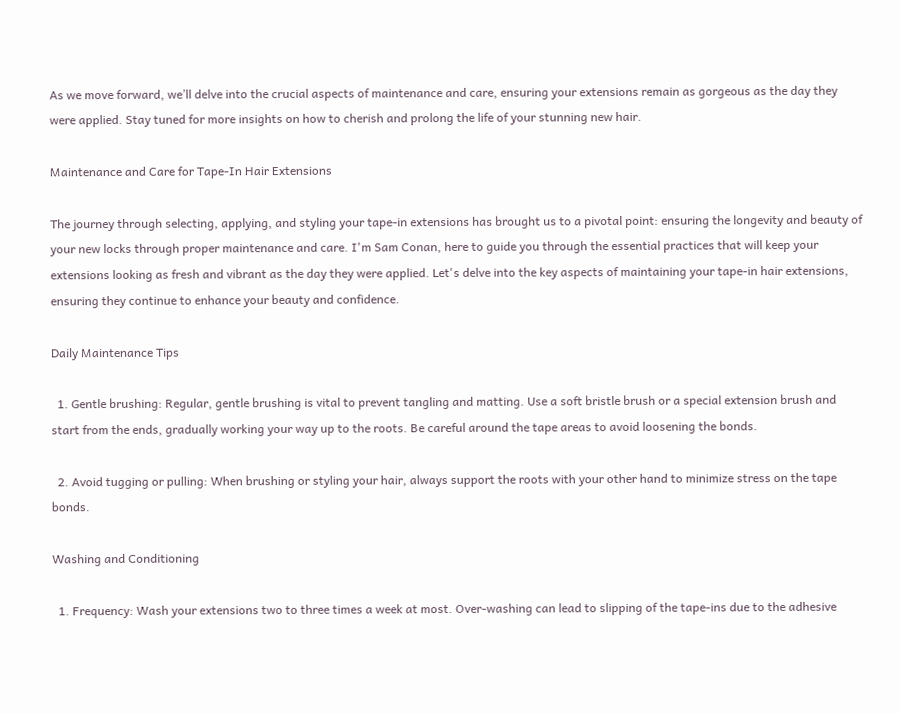As we move forward, we’ll delve into the crucial aspects of maintenance and care, ensuring your extensions remain as gorgeous as the day they were applied. Stay tuned for more insights on how to cherish and prolong the life of your stunning new hair.

Maintenance and Care for Tape-In Hair Extensions

The journey through selecting, applying, and styling your tape-in extensions has brought us to a pivotal point: ensuring the longevity and beauty of your new locks through proper maintenance and care. I'm Sam Conan, here to guide you through the essential practices that will keep your extensions looking as fresh and vibrant as the day they were applied. Let's delve into the key aspects of maintaining your tape-in hair extensions, ensuring they continue to enhance your beauty and confidence.

Daily Maintenance Tips

  1. Gentle brushing: Regular, gentle brushing is vital to prevent tangling and matting. Use a soft bristle brush or a special extension brush and start from the ends, gradually working your way up to the roots. Be careful around the tape areas to avoid loosening the bonds.

  2. Avoid tugging or pulling: When brushing or styling your hair, always support the roots with your other hand to minimize stress on the tape bonds.

Washing and Conditioning

  1. Frequency: Wash your extensions two to three times a week at most. Over-washing can lead to slipping of the tape-ins due to the adhesive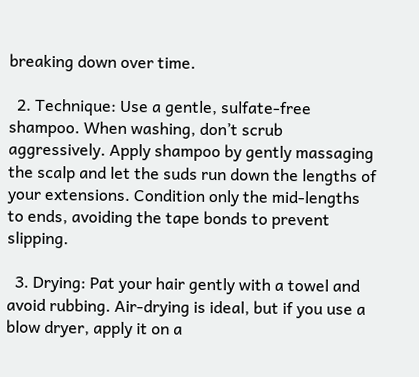breaking down over time.

  2. Technique: Use a gentle, sulfate-free shampoo. When washing, don’t scrub aggressively. Apply shampoo by gently massaging the scalp and let the suds run down the lengths of your extensions. Condition only the mid-lengths to ends, avoiding the tape bonds to prevent slipping.

  3. Drying: Pat your hair gently with a towel and avoid rubbing. Air-drying is ideal, but if you use a blow dryer, apply it on a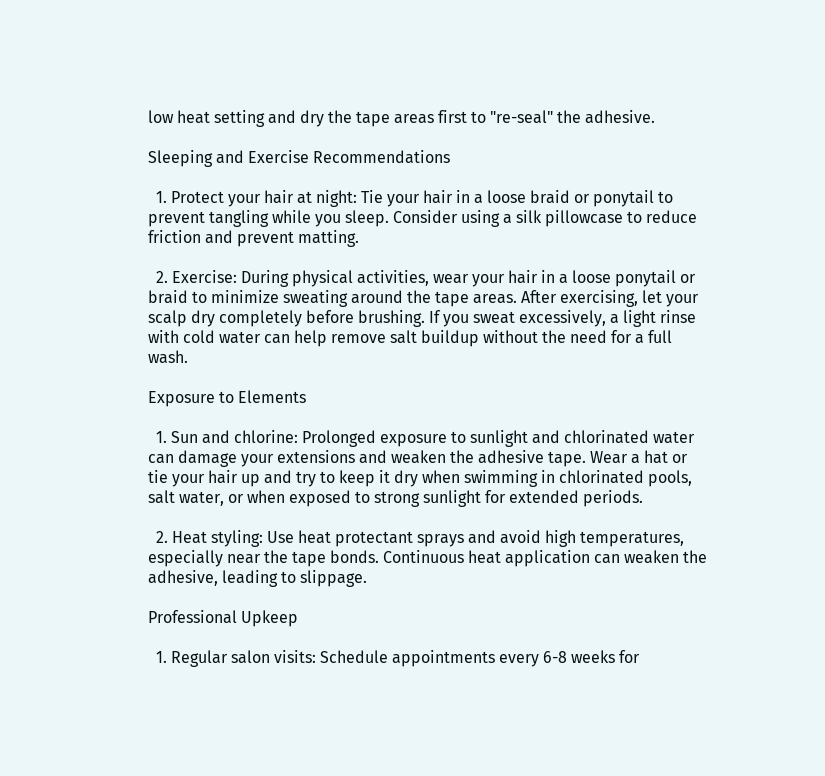low heat setting and dry the tape areas first to "re-seal" the adhesive.

Sleeping and Exercise Recommendations

  1. Protect your hair at night: Tie your hair in a loose braid or ponytail to prevent tangling while you sleep. Consider using a silk pillowcase to reduce friction and prevent matting.

  2. Exercise: During physical activities, wear your hair in a loose ponytail or braid to minimize sweating around the tape areas. After exercising, let your scalp dry completely before brushing. If you sweat excessively, a light rinse with cold water can help remove salt buildup without the need for a full wash.

Exposure to Elements

  1. Sun and chlorine: Prolonged exposure to sunlight and chlorinated water can damage your extensions and weaken the adhesive tape. Wear a hat or tie your hair up and try to keep it dry when swimming in chlorinated pools, salt water, or when exposed to strong sunlight for extended periods.

  2. Heat styling: Use heat protectant sprays and avoid high temperatures, especially near the tape bonds. Continuous heat application can weaken the adhesive, leading to slippage.

Professional Upkeep

  1. Regular salon visits: Schedule appointments every 6-8 weeks for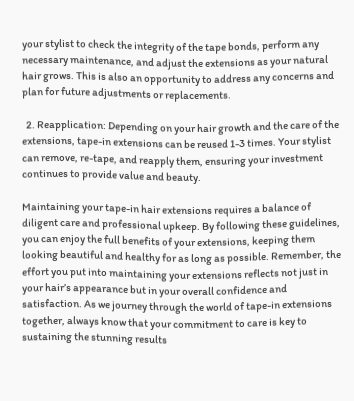your stylist to check the integrity of the tape bonds, perform any necessary maintenance, and adjust the extensions as your natural hair grows. This is also an opportunity to address any concerns and plan for future adjustments or replacements.

  2. Reapplication: Depending on your hair growth and the care of the extensions, tape-in extensions can be reused 1-3 times. Your stylist can remove, re-tape, and reapply them, ensuring your investment continues to provide value and beauty.

Maintaining your tape-in hair extensions requires a balance of diligent care and professional upkeep. By following these guidelines, you can enjoy the full benefits of your extensions, keeping them looking beautiful and healthy for as long as possible. Remember, the effort you put into maintaining your extensions reflects not just in your hair’s appearance but in your overall confidence and satisfaction. As we journey through the world of tape-in extensions together, always know that your commitment to care is key to sustaining the stunning results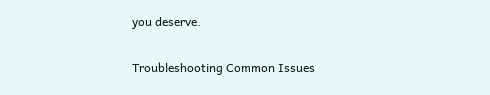you deserve.

Troubleshooting Common Issues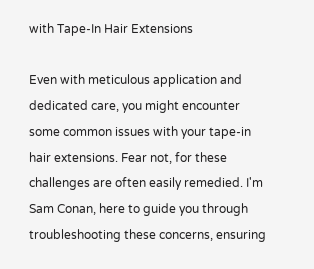with Tape-In Hair Extensions

Even with meticulous application and dedicated care, you might encounter some common issues with your tape-in hair extensions. Fear not, for these challenges are often easily remedied. I'm Sam Conan, here to guide you through troubleshooting these concerns, ensuring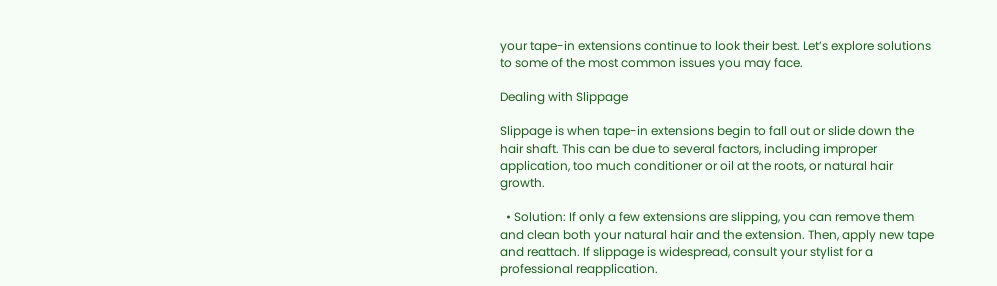your tape-in extensions continue to look their best. Let’s explore solutions to some of the most common issues you may face.

Dealing with Slippage

Slippage is when tape-in extensions begin to fall out or slide down the hair shaft. This can be due to several factors, including improper application, too much conditioner or oil at the roots, or natural hair growth.

  • Solution: If only a few extensions are slipping, you can remove them and clean both your natural hair and the extension. Then, apply new tape and reattach. If slippage is widespread, consult your stylist for a professional reapplication.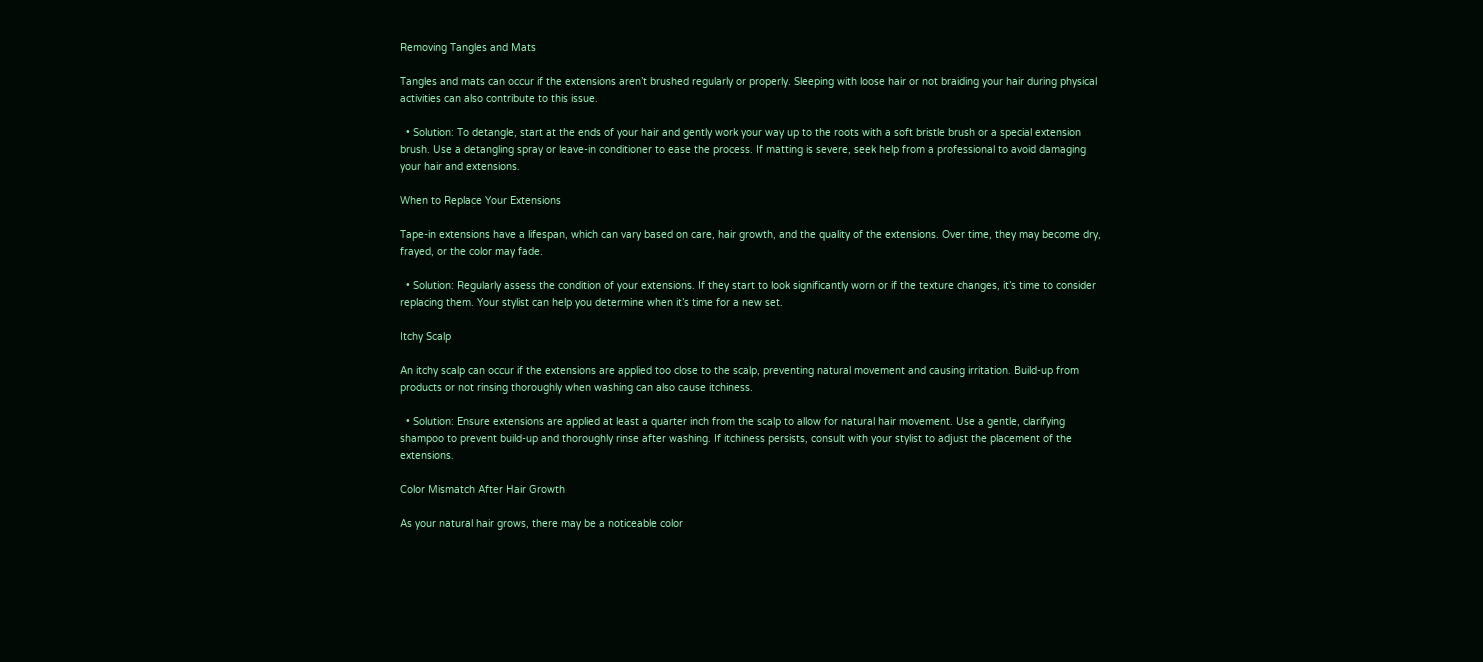Removing Tangles and Mats

Tangles and mats can occur if the extensions aren’t brushed regularly or properly. Sleeping with loose hair or not braiding your hair during physical activities can also contribute to this issue.

  • Solution: To detangle, start at the ends of your hair and gently work your way up to the roots with a soft bristle brush or a special extension brush. Use a detangling spray or leave-in conditioner to ease the process. If matting is severe, seek help from a professional to avoid damaging your hair and extensions.

When to Replace Your Extensions

Tape-in extensions have a lifespan, which can vary based on care, hair growth, and the quality of the extensions. Over time, they may become dry, frayed, or the color may fade.

  • Solution: Regularly assess the condition of your extensions. If they start to look significantly worn or if the texture changes, it’s time to consider replacing them. Your stylist can help you determine when it’s time for a new set.

Itchy Scalp

An itchy scalp can occur if the extensions are applied too close to the scalp, preventing natural movement and causing irritation. Build-up from products or not rinsing thoroughly when washing can also cause itchiness.

  • Solution: Ensure extensions are applied at least a quarter inch from the scalp to allow for natural hair movement. Use a gentle, clarifying shampoo to prevent build-up and thoroughly rinse after washing. If itchiness persists, consult with your stylist to adjust the placement of the extensions.

Color Mismatch After Hair Growth

As your natural hair grows, there may be a noticeable color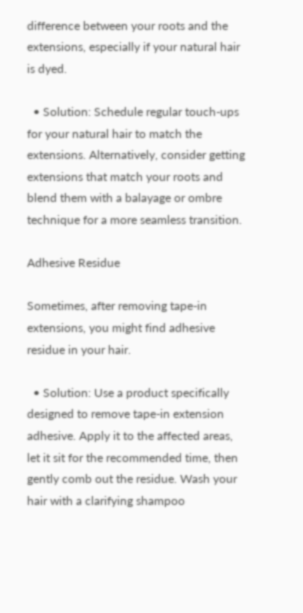difference between your roots and the extensions, especially if your natural hair is dyed.

  • Solution: Schedule regular touch-ups for your natural hair to match the extensions. Alternatively, consider getting extensions that match your roots and blend them with a balayage or ombre technique for a more seamless transition.

Adhesive Residue

Sometimes, after removing tape-in extensions, you might find adhesive residue in your hair.

  • Solution: Use a product specifically designed to remove tape-in extension adhesive. Apply it to the affected areas, let it sit for the recommended time, then gently comb out the residue. Wash your hair with a clarifying shampoo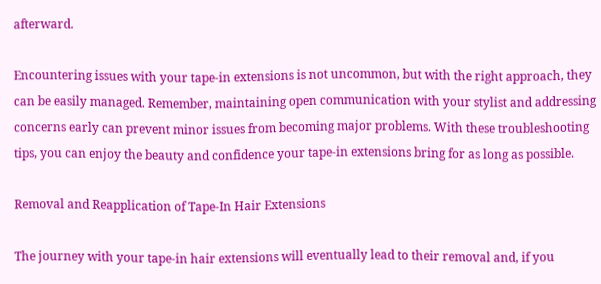afterward.

Encountering issues with your tape-in extensions is not uncommon, but with the right approach, they can be easily managed. Remember, maintaining open communication with your stylist and addressing concerns early can prevent minor issues from becoming major problems. With these troubleshooting tips, you can enjoy the beauty and confidence your tape-in extensions bring for as long as possible.

Removal and Reapplication of Tape-In Hair Extensions

The journey with your tape-in hair extensions will eventually lead to their removal and, if you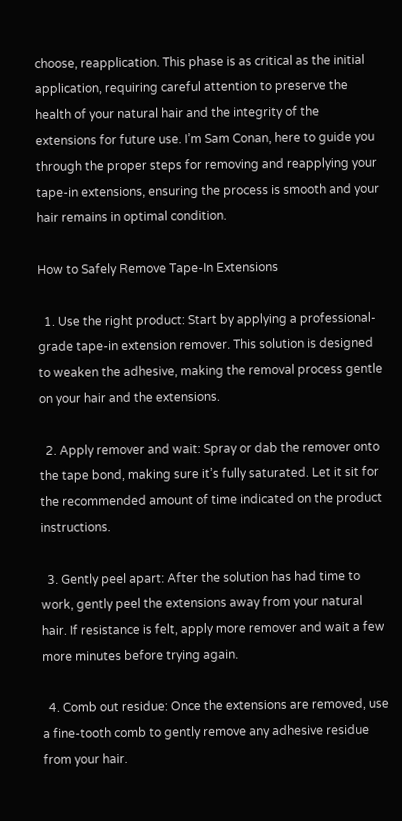choose, reapplication. This phase is as critical as the initial application, requiring careful attention to preserve the health of your natural hair and the integrity of the extensions for future use. I’m Sam Conan, here to guide you through the proper steps for removing and reapplying your tape-in extensions, ensuring the process is smooth and your hair remains in optimal condition.

How to Safely Remove Tape-In Extensions

  1. Use the right product: Start by applying a professional-grade tape-in extension remover. This solution is designed to weaken the adhesive, making the removal process gentle on your hair and the extensions.

  2. Apply remover and wait: Spray or dab the remover onto the tape bond, making sure it’s fully saturated. Let it sit for the recommended amount of time indicated on the product instructions.

  3. Gently peel apart: After the solution has had time to work, gently peel the extensions away from your natural hair. If resistance is felt, apply more remover and wait a few more minutes before trying again.

  4. Comb out residue: Once the extensions are removed, use a fine-tooth comb to gently remove any adhesive residue from your hair.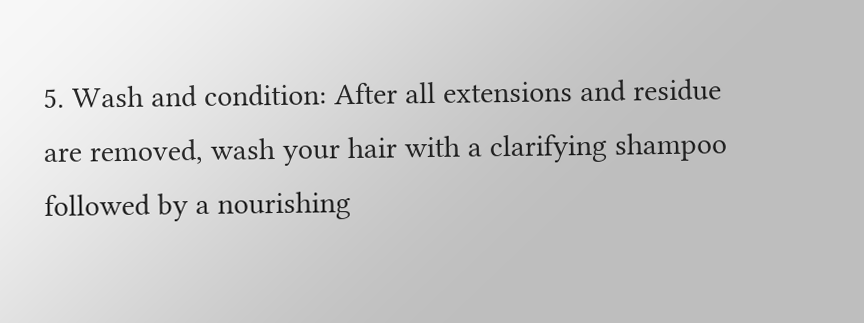5. Wash and condition: After all extensions and residue are removed, wash your hair with a clarifying shampoo followed by a nourishing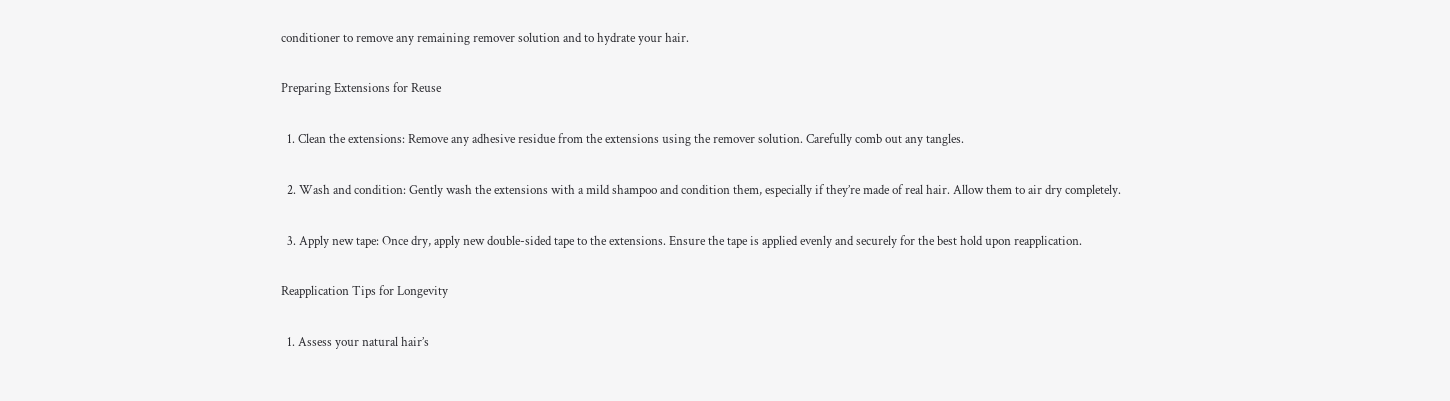conditioner to remove any remaining remover solution and to hydrate your hair.

Preparing Extensions for Reuse

  1. Clean the extensions: Remove any adhesive residue from the extensions using the remover solution. Carefully comb out any tangles.

  2. Wash and condition: Gently wash the extensions with a mild shampoo and condition them, especially if they’re made of real hair. Allow them to air dry completely.

  3. Apply new tape: Once dry, apply new double-sided tape to the extensions. Ensure the tape is applied evenly and securely for the best hold upon reapplication.

Reapplication Tips for Longevity

  1. Assess your natural hair’s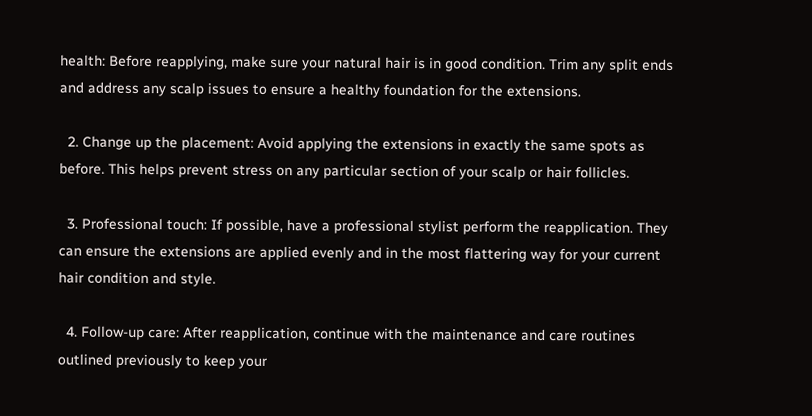health: Before reapplying, make sure your natural hair is in good condition. Trim any split ends and address any scalp issues to ensure a healthy foundation for the extensions.

  2. Change up the placement: Avoid applying the extensions in exactly the same spots as before. This helps prevent stress on any particular section of your scalp or hair follicles.

  3. Professional touch: If possible, have a professional stylist perform the reapplication. They can ensure the extensions are applied evenly and in the most flattering way for your current hair condition and style.

  4. Follow-up care: After reapplication, continue with the maintenance and care routines outlined previously to keep your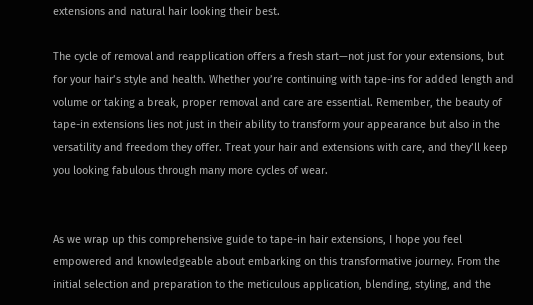extensions and natural hair looking their best.

The cycle of removal and reapplication offers a fresh start—not just for your extensions, but for your hair’s style and health. Whether you’re continuing with tape-ins for added length and volume or taking a break, proper removal and care are essential. Remember, the beauty of tape-in extensions lies not just in their ability to transform your appearance but also in the versatility and freedom they offer. Treat your hair and extensions with care, and they’ll keep you looking fabulous through many more cycles of wear.


As we wrap up this comprehensive guide to tape-in hair extensions, I hope you feel empowered and knowledgeable about embarking on this transformative journey. From the initial selection and preparation to the meticulous application, blending, styling, and the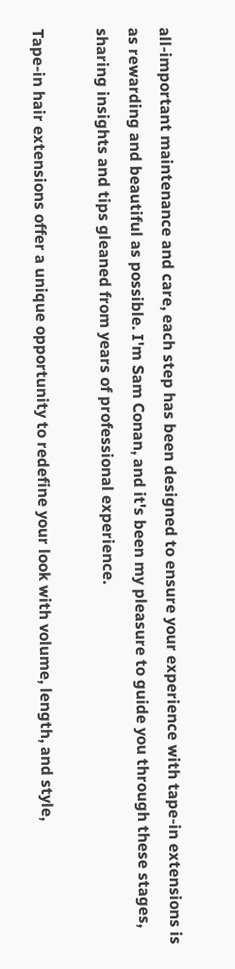all-important maintenance and care, each step has been designed to ensure your experience with tape-in extensions is as rewarding and beautiful as possible. I'm Sam Conan, and it's been my pleasure to guide you through these stages, sharing insights and tips gleaned from years of professional experience.

Tape-in hair extensions offer a unique opportunity to redefine your look with volume, length, and style,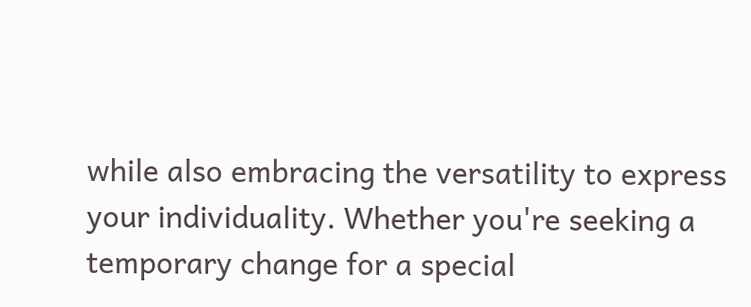while also embracing the versatility to express your individuality. Whether you're seeking a temporary change for a special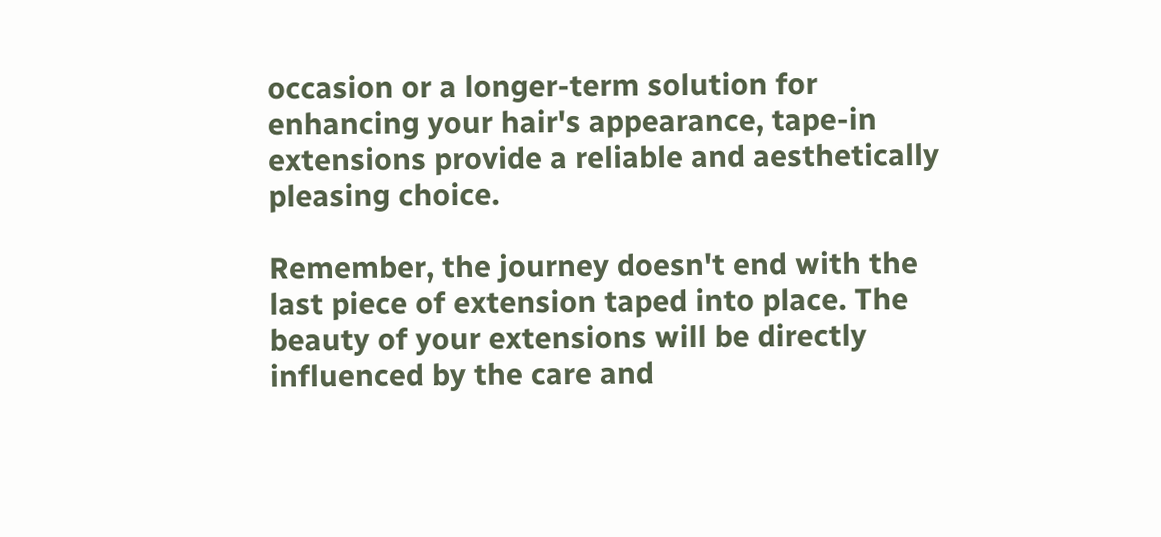occasion or a longer-term solution for enhancing your hair's appearance, tape-in extensions provide a reliable and aesthetically pleasing choice.

Remember, the journey doesn't end with the last piece of extension taped into place. The beauty of your extensions will be directly influenced by the care and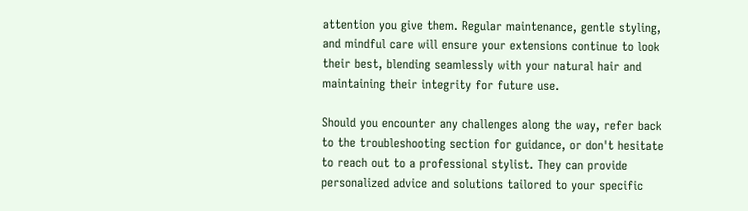attention you give them. Regular maintenance, gentle styling, and mindful care will ensure your extensions continue to look their best, blending seamlessly with your natural hair and maintaining their integrity for future use.

Should you encounter any challenges along the way, refer back to the troubleshooting section for guidance, or don't hesitate to reach out to a professional stylist. They can provide personalized advice and solutions tailored to your specific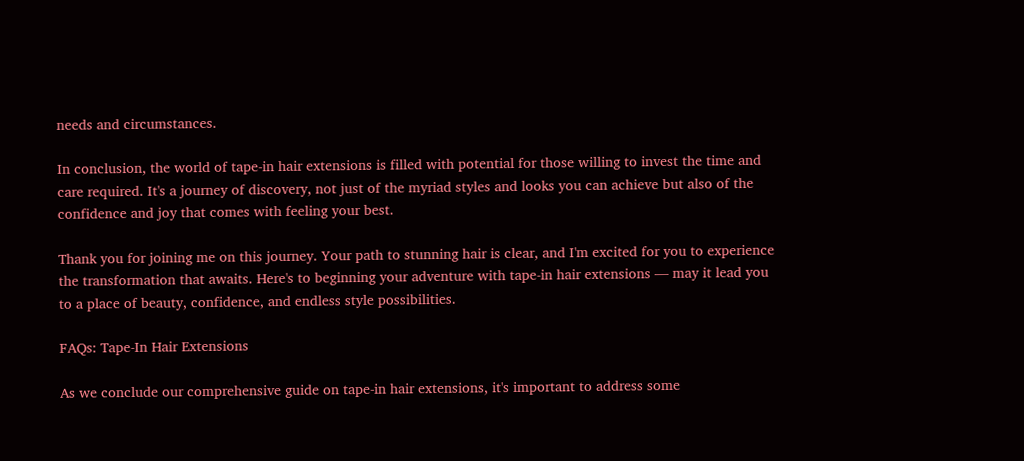needs and circumstances.

In conclusion, the world of tape-in hair extensions is filled with potential for those willing to invest the time and care required. It's a journey of discovery, not just of the myriad styles and looks you can achieve but also of the confidence and joy that comes with feeling your best.

Thank you for joining me on this journey. Your path to stunning hair is clear, and I'm excited for you to experience the transformation that awaits. Here's to beginning your adventure with tape-in hair extensions — may it lead you to a place of beauty, confidence, and endless style possibilities.

FAQs: Tape-In Hair Extensions

As we conclude our comprehensive guide on tape-in hair extensions, it's important to address some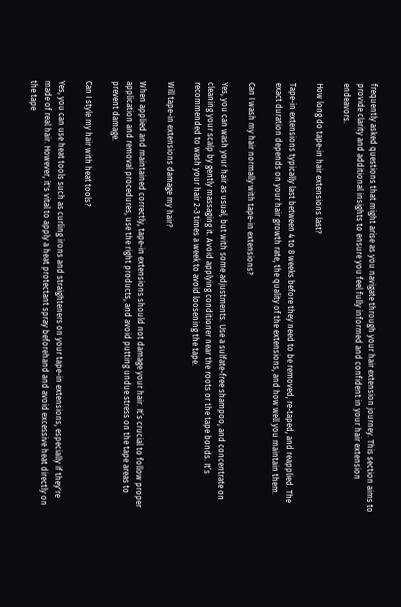frequently asked questions that might arise as you navigate through your hair extension journey. This section aims to provide clarity and additional insights to ensure you feel fully informed and confident in your hair extension endeavors.

How long do tape-in hair extensions last?

Tape-in extensions typically last between 4 to 8 weeks before they need to be removed, re-taped, and reapplied. The exact duration depends on your hair growth rate, the quality of the extensions, and how well you maintain them.

Can I wash my hair normally with tape-in extensions?

Yes, you can wash your hair as usual, but with some adjustments. Use a sulfate-free shampoo, and concentrate on cleaning your scalp by gently massaging it. Avoid applying conditioner near the roots or the tape bonds. It’s recommended to wash your hair 2-3 times a week to avoid loosening the tape.

Will tape-in extensions damage my hair?

When applied and maintained correctly, tape-in extensions should not damage your hair. It’s crucial to follow proper application and removal procedures, use the right products, and avoid putting undue stress on the tape areas to prevent damage.

Can I style my hair with heat tools?

Yes, you can use heat tools such as curling irons and straighteners on your tape-in extensions, especially if they're made of real hair. However, it's vital to apply a heat protectant spray beforehand and avoid excessive heat directly on the tape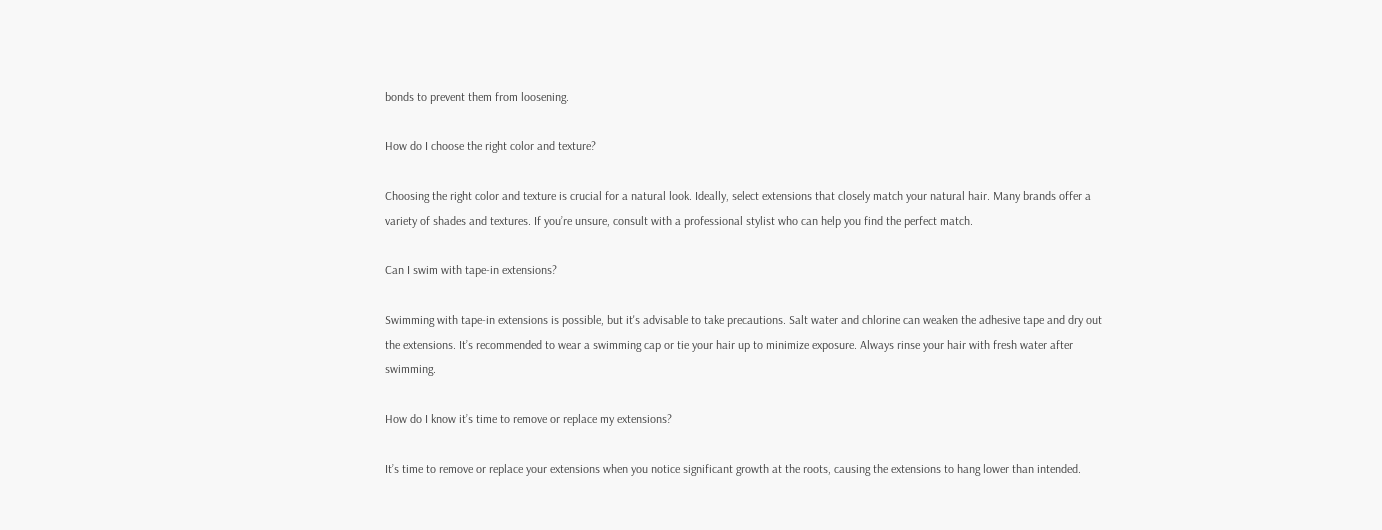bonds to prevent them from loosening.

How do I choose the right color and texture?

Choosing the right color and texture is crucial for a natural look. Ideally, select extensions that closely match your natural hair. Many brands offer a variety of shades and textures. If you’re unsure, consult with a professional stylist who can help you find the perfect match.

Can I swim with tape-in extensions?

Swimming with tape-in extensions is possible, but it's advisable to take precautions. Salt water and chlorine can weaken the adhesive tape and dry out the extensions. It’s recommended to wear a swimming cap or tie your hair up to minimize exposure. Always rinse your hair with fresh water after swimming.

How do I know it’s time to remove or replace my extensions?

It’s time to remove or replace your extensions when you notice significant growth at the roots, causing the extensions to hang lower than intended.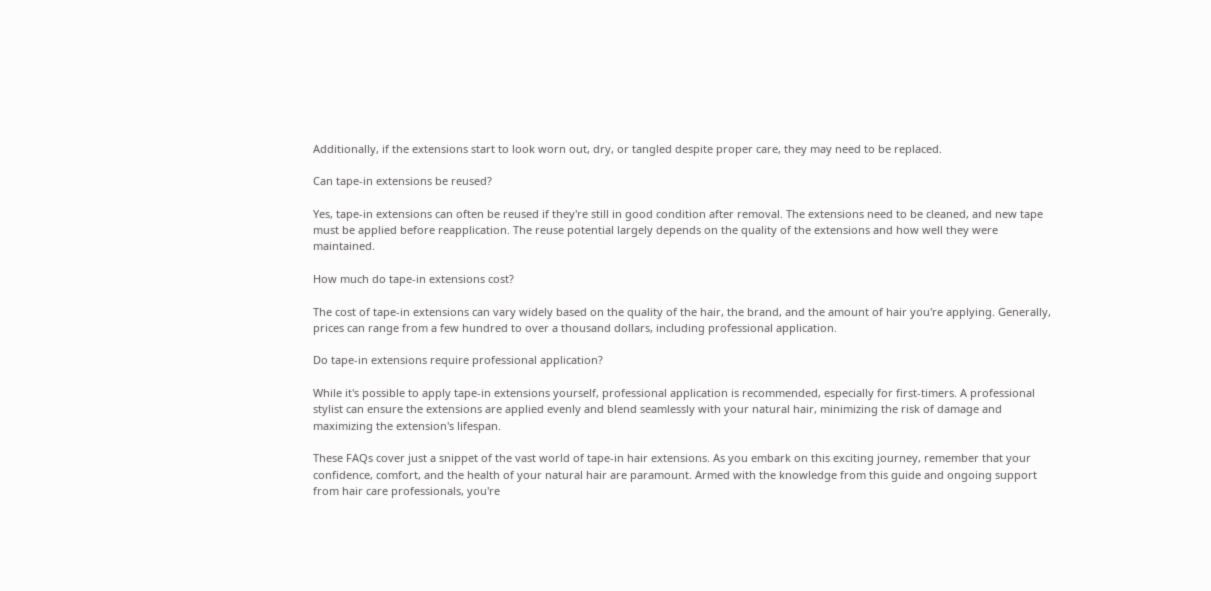Additionally, if the extensions start to look worn out, dry, or tangled despite proper care, they may need to be replaced.

Can tape-in extensions be reused?

Yes, tape-in extensions can often be reused if they're still in good condition after removal. The extensions need to be cleaned, and new tape must be applied before reapplication. The reuse potential largely depends on the quality of the extensions and how well they were maintained.

How much do tape-in extensions cost?

The cost of tape-in extensions can vary widely based on the quality of the hair, the brand, and the amount of hair you're applying. Generally, prices can range from a few hundred to over a thousand dollars, including professional application.

Do tape-in extensions require professional application?

While it's possible to apply tape-in extensions yourself, professional application is recommended, especially for first-timers. A professional stylist can ensure the extensions are applied evenly and blend seamlessly with your natural hair, minimizing the risk of damage and maximizing the extension's lifespan.

These FAQs cover just a snippet of the vast world of tape-in hair extensions. As you embark on this exciting journey, remember that your confidence, comfort, and the health of your natural hair are paramount. Armed with the knowledge from this guide and ongoing support from hair care professionals, you're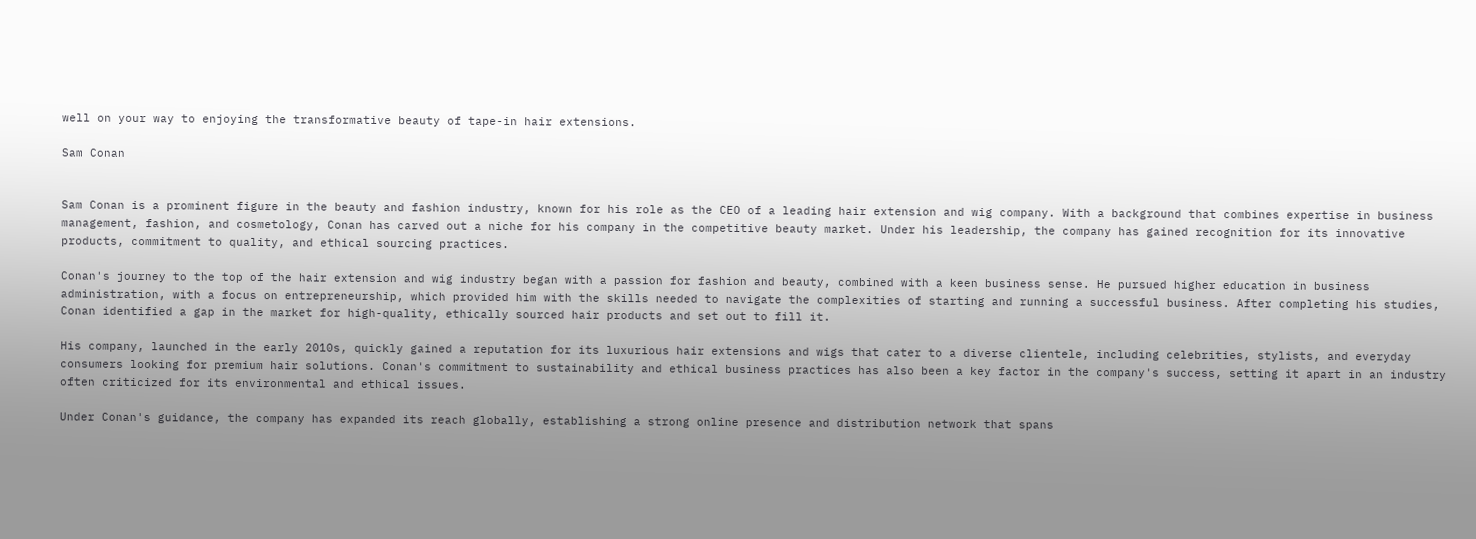well on your way to enjoying the transformative beauty of tape-in hair extensions.

Sam Conan


Sam Conan is a prominent figure in the beauty and fashion industry, known for his role as the CEO of a leading hair extension and wig company. With a background that combines expertise in business management, fashion, and cosmetology, Conan has carved out a niche for his company in the competitive beauty market. Under his leadership, the company has gained recognition for its innovative products, commitment to quality, and ethical sourcing practices.

Conan's journey to the top of the hair extension and wig industry began with a passion for fashion and beauty, combined with a keen business sense. He pursued higher education in business administration, with a focus on entrepreneurship, which provided him with the skills needed to navigate the complexities of starting and running a successful business. After completing his studies, Conan identified a gap in the market for high-quality, ethically sourced hair products and set out to fill it.

His company, launched in the early 2010s, quickly gained a reputation for its luxurious hair extensions and wigs that cater to a diverse clientele, including celebrities, stylists, and everyday consumers looking for premium hair solutions. Conan's commitment to sustainability and ethical business practices has also been a key factor in the company's success, setting it apart in an industry often criticized for its environmental and ethical issues.

Under Conan's guidance, the company has expanded its reach globally, establishing a strong online presence and distribution network that spans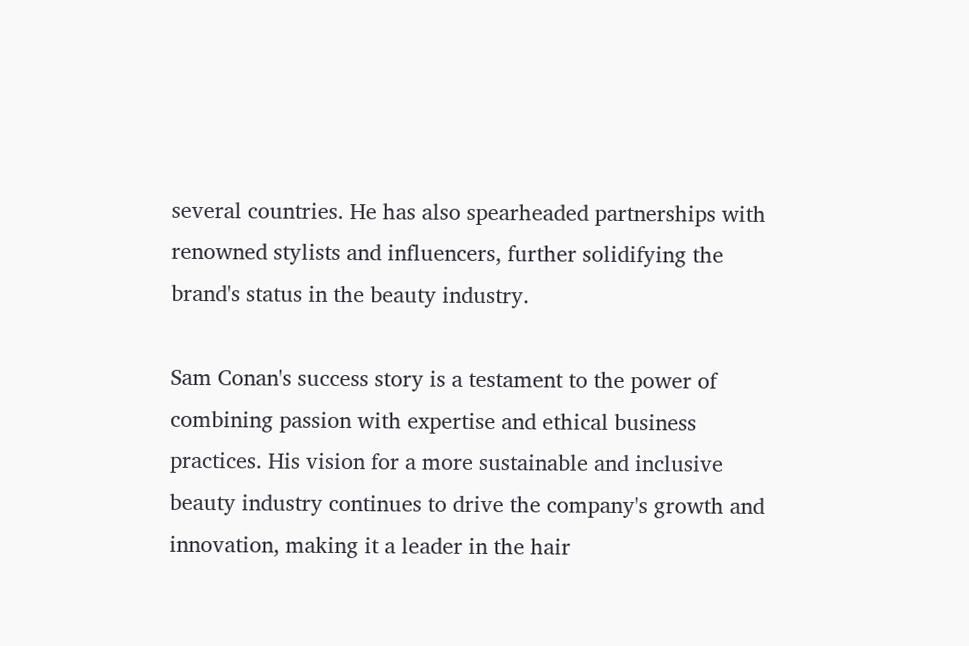several countries. He has also spearheaded partnerships with renowned stylists and influencers, further solidifying the brand's status in the beauty industry.

Sam Conan's success story is a testament to the power of combining passion with expertise and ethical business practices. His vision for a more sustainable and inclusive beauty industry continues to drive the company's growth and innovation, making it a leader in the hair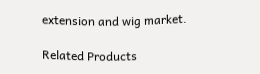extension and wig market.

Related Products